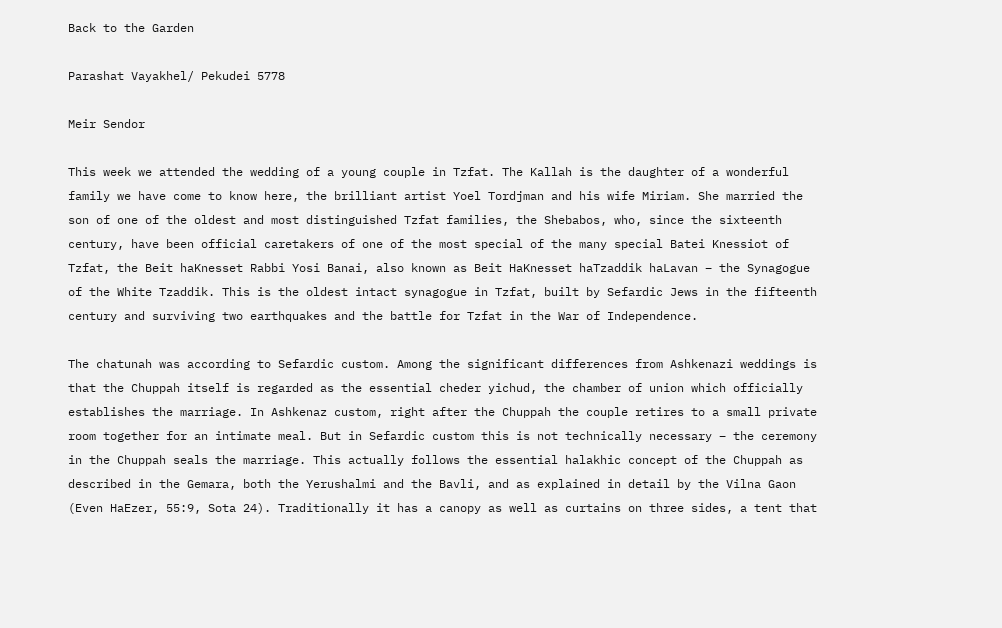Back to the Garden

Parashat Vayakhel/ Pekudei 5778

Meir Sendor

This week we attended the wedding of a young couple in Tzfat. The Kallah is the daughter of a wonderful family we have come to know here, the brilliant artist Yoel Tordjman and his wife Miriam. She married the son of one of the oldest and most distinguished Tzfat families, the Shebabos, who, since the sixteenth century, have been official caretakers of one of the most special of the many special Batei Knessiot of Tzfat, the Beit haKnesset Rabbi Yosi Banai, also known as Beit HaKnesset haTzaddik haLavan – the Synagogue of the White Tzaddik. This is the oldest intact synagogue in Tzfat, built by Sefardic Jews in the fifteenth century and surviving two earthquakes and the battle for Tzfat in the War of Independence.

The chatunah was according to Sefardic custom. Among the significant differences from Ashkenazi weddings is that the Chuppah itself is regarded as the essential cheder yichud, the chamber of union which officially establishes the marriage. In Ashkenaz custom, right after the Chuppah the couple retires to a small private room together for an intimate meal. But in Sefardic custom this is not technically necessary – the ceremony in the Chuppah seals the marriage. This actually follows the essential halakhic concept of the Chuppah as described in the Gemara, both the Yerushalmi and the Bavli, and as explained in detail by the Vilna Gaon (Even HaEzer, 55:9, Sota 24). Traditionally it has a canopy as well as curtains on three sides, a tent that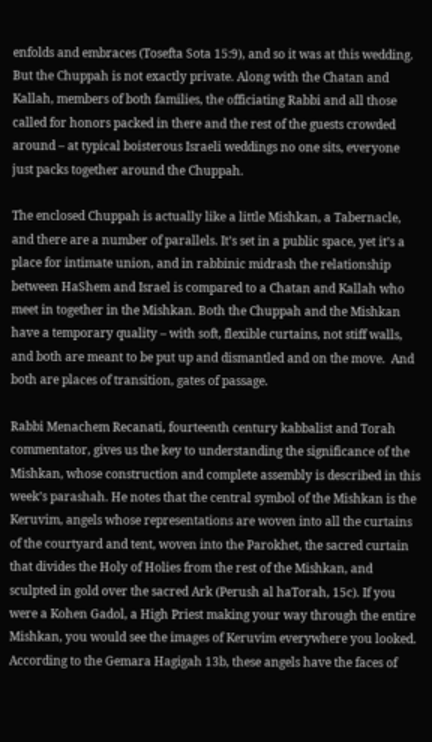enfolds and embraces (Tosefta Sota 15:9), and so it was at this wedding. But the Chuppah is not exactly private. Along with the Chatan and Kallah, members of both families, the officiating Rabbi and all those called for honors packed in there and the rest of the guests crowded around – at typical boisterous Israeli weddings no one sits, everyone just packs together around the Chuppah.

The enclosed Chuppah is actually like a little Mishkan, a Tabernacle, and there are a number of parallels. It’s set in a public space, yet it’s a place for intimate union, and in rabbinic midrash the relationship between HaShem and Israel is compared to a Chatan and Kallah who meet in together in the Mishkan. Both the Chuppah and the Mishkan have a temporary quality – with soft, flexible curtains, not stiff walls, and both are meant to be put up and dismantled and on the move.  And both are places of transition, gates of passage.

Rabbi Menachem Recanati, fourteenth century kabbalist and Torah commentator, gives us the key to understanding the significance of the Mishkan, whose construction and complete assembly is described in this week’s parashah. He notes that the central symbol of the Mishkan is the Keruvim, angels whose representations are woven into all the curtains of the courtyard and tent, woven into the Parokhet, the sacred curtain that divides the Holy of Holies from the rest of the Mishkan, and sculpted in gold over the sacred Ark (Perush al haTorah, 15c). If you were a Kohen Gadol, a High Priest making your way through the entire Mishkan, you would see the images of Keruvim everywhere you looked. According to the Gemara Hagigah 13b, these angels have the faces of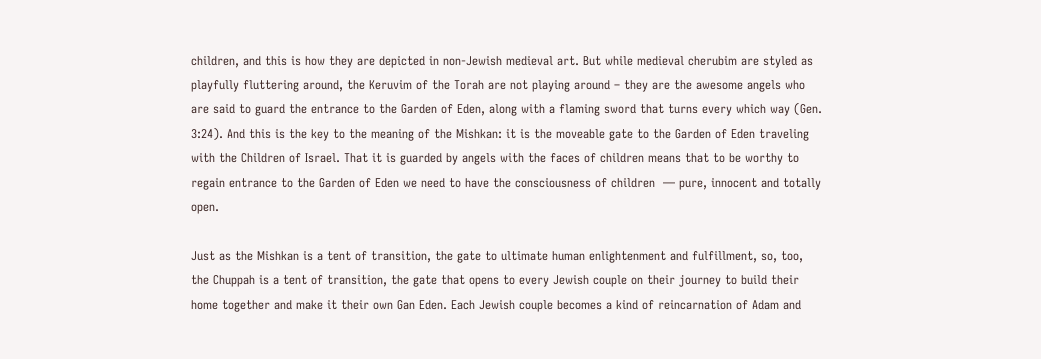children, and this is how they are depicted in non-Jewish medieval art. But while medieval cherubim are styled as playfully fluttering around, the Keruvim of the Torah are not playing around – they are the awesome angels who are said to guard the entrance to the Garden of Eden, along with a flaming sword that turns every which way (Gen. 3:24). And this is the key to the meaning of the Mishkan: it is the moveable gate to the Garden of Eden traveling with the Children of Israel. That it is guarded by angels with the faces of children means that to be worthy to regain entrance to the Garden of Eden we need to have the consciousness of children  — pure, innocent and totally open.

Just as the Mishkan is a tent of transition, the gate to ultimate human enlightenment and fulfillment, so, too, the Chuppah is a tent of transition, the gate that opens to every Jewish couple on their journey to build their home together and make it their own Gan Eden. Each Jewish couple becomes a kind of reincarnation of Adam and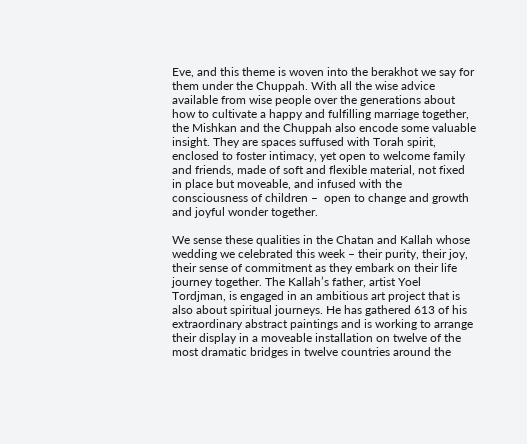Eve, and this theme is woven into the berakhot we say for them under the Chuppah. With all the wise advice available from wise people over the generations about how to cultivate a happy and fulfilling marriage together, the Mishkan and the Chuppah also encode some valuable insight. They are spaces suffused with Torah spirit, enclosed to foster intimacy, yet open to welcome family and friends, made of soft and flexible material, not fixed in place but moveable, and infused with the consciousness of children –  open to change and growth and joyful wonder together.

We sense these qualities in the Chatan and Kallah whose wedding we celebrated this week – their purity, their joy, their sense of commitment as they embark on their life journey together. The Kallah’s father, artist Yoel Tordjman, is engaged in an ambitious art project that is also about spiritual journeys. He has gathered 613 of his extraordinary abstract paintings and is working to arrange their display in a moveable installation on twelve of the most dramatic bridges in twelve countries around the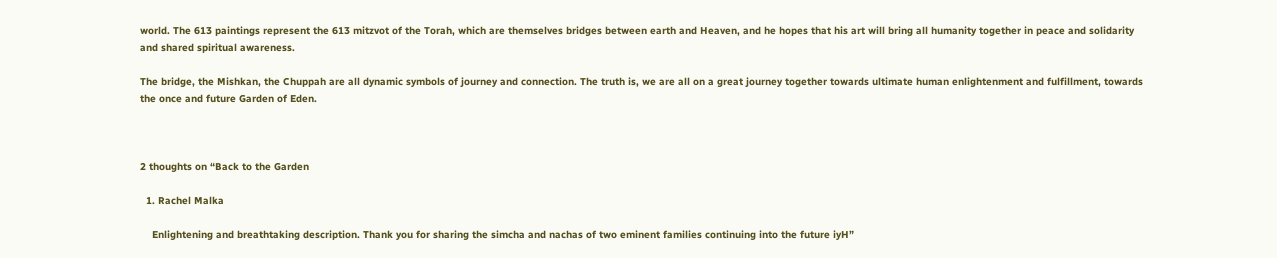world. The 613 paintings represent the 613 mitzvot of the Torah, which are themselves bridges between earth and Heaven, and he hopes that his art will bring all humanity together in peace and solidarity and shared spiritual awareness.

The bridge, the Mishkan, the Chuppah are all dynamic symbols of journey and connection. The truth is, we are all on a great journey together towards ultimate human enlightenment and fulfillment, towards the once and future Garden of Eden.



2 thoughts on “Back to the Garden

  1. Rachel Malka

    Enlightening and breathtaking description. Thank you for sharing the simcha and nachas of two eminent families continuing into the future iyH”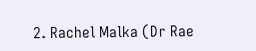2. Rachel Malka (Dr Rae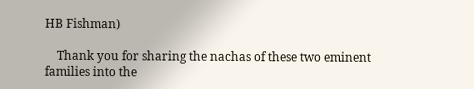HB Fishman)

    Thank you for sharing the nachas of these two eminent families into the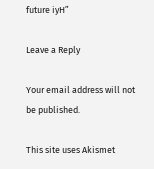future iyH”

Leave a Reply

Your email address will not be published.

This site uses Akismet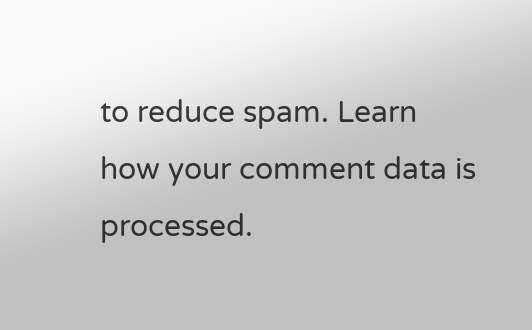to reduce spam. Learn how your comment data is processed.